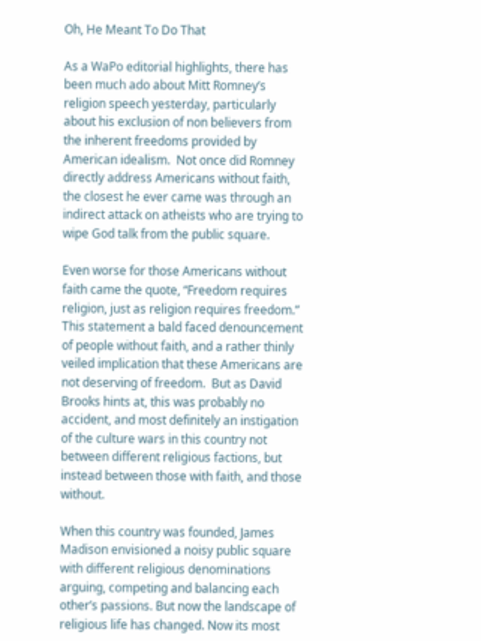Oh, He Meant To Do That

As a WaPo editorial highlights, there has been much ado about Mitt Romney’s religion speech yesterday, particularly about his exclusion of non believers from the inherent freedoms provided by American idealism.  Not once did Romney directly address Americans without faith, the closest he ever came was through an indirect attack on atheists who are trying to wipe God talk from the public square.

Even worse for those Americans without faith came the quote, “Freedom requires religion, just as religion requires freedom.”  This statement a bald faced denouncement of people without faith, and a rather thinly veiled implication that these Americans are not deserving of freedom.  But as David Brooks hints at, this was probably no accident, and most definitely an instigation of the culture wars in this country not between different religious factions, but instead between those with faith, and those without.

When this country was founded, James Madison envisioned a noisy public square with different religious denominations arguing, competing and balancing each other’s passions. But now the landscape of religious life has changed. Now its most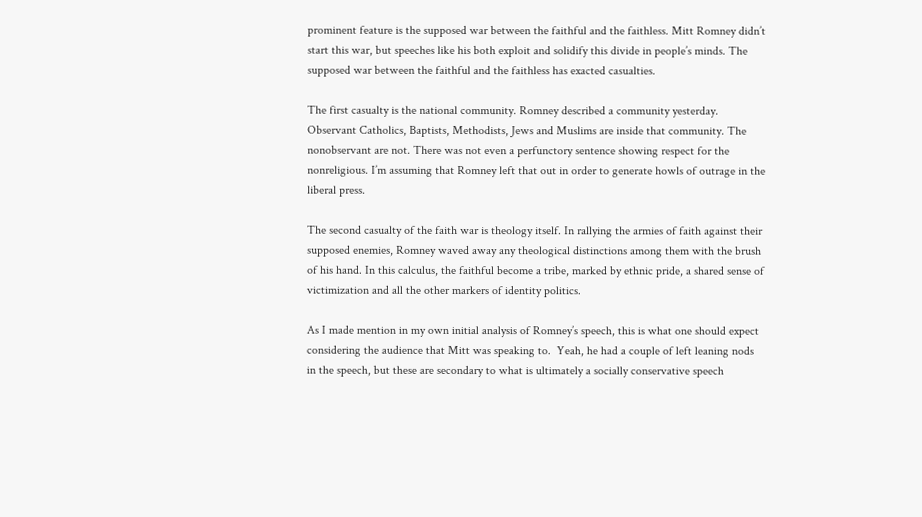prominent feature is the supposed war between the faithful and the faithless. Mitt Romney didn’t start this war, but speeches like his both exploit and solidify this divide in people’s minds. The supposed war between the faithful and the faithless has exacted casualties.

The first casualty is the national community. Romney described a community yesterday. Observant Catholics, Baptists, Methodists, Jews and Muslims are inside that community. The nonobservant are not. There was not even a perfunctory sentence showing respect for the nonreligious. I’m assuming that Romney left that out in order to generate howls of outrage in the liberal press.

The second casualty of the faith war is theology itself. In rallying the armies of faith against their supposed enemies, Romney waved away any theological distinctions among them with the brush of his hand. In this calculus, the faithful become a tribe, marked by ethnic pride, a shared sense of victimization and all the other markers of identity politics.

As I made mention in my own initial analysis of Romney’s speech, this is what one should expect considering the audience that Mitt was speaking to.  Yeah, he had a couple of left leaning nods in the speech, but these are secondary to what is ultimately a socially conservative speech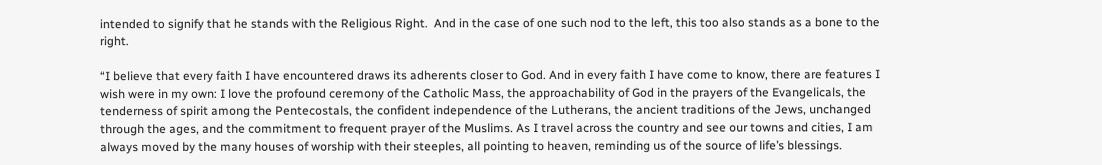intended to signify that he stands with the Religious Right.  And in the case of one such nod to the left, this too also stands as a bone to the right.

“I believe that every faith I have encountered draws its adherents closer to God. And in every faith I have come to know, there are features I wish were in my own: I love the profound ceremony of the Catholic Mass, the approachability of God in the prayers of the Evangelicals, the tenderness of spirit among the Pentecostals, the confident independence of the Lutherans, the ancient traditions of the Jews, unchanged through the ages, and the commitment to frequent prayer of the Muslims. As I travel across the country and see our towns and cities, I am always moved by the many houses of worship with their steeples, all pointing to heaven, reminding us of the source of life’s blessings.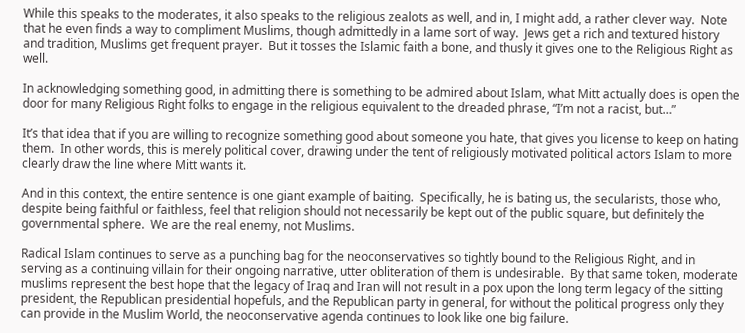While this speaks to the moderates, it also speaks to the religious zealots as well, and in, I might add, a rather clever way.  Note that he even finds a way to compliment Muslims, though admittedly in a lame sort of way.  Jews get a rich and textured history and tradition, Muslims get frequent prayer.  But it tosses the Islamic faith a bone, and thusly it gives one to the Religious Right as well.

In acknowledging something good, in admitting there is something to be admired about Islam, what Mitt actually does is open the door for many Religious Right folks to engage in the religious equivalent to the dreaded phrase, “I’m not a racist, but…”

It’s that idea that if you are willing to recognize something good about someone you hate, that gives you license to keep on hating them.  In other words, this is merely political cover, drawing under the tent of religiously motivated political actors Islam to more clearly draw the line where Mitt wants it.

And in this context, the entire sentence is one giant example of baiting.  Specifically, he is bating us, the secularists, those who, despite being faithful or faithless, feel that religion should not necessarily be kept out of the public square, but definitely the governmental sphere.  We are the real enemy, not Muslims.

Radical Islam continues to serve as a punching bag for the neoconservatives so tightly bound to the Religious Right, and in serving as a continuing villain for their ongoing narrative, utter obliteration of them is undesirable.  By that same token, moderate muslims represent the best hope that the legacy of Iraq and Iran will not result in a pox upon the long term legacy of the sitting president, the Republican presidential hopefuls, and the Republican party in general, for without the political progress only they can provide in the Muslim World, the neoconservative agenda continues to look like one big failure.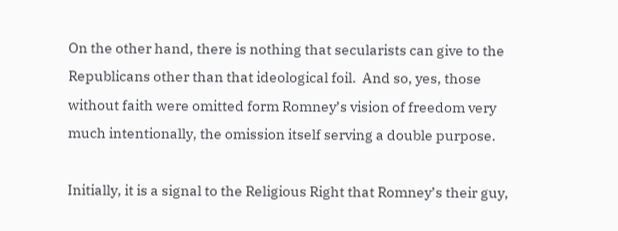On the other hand, there is nothing that secularists can give to the Republicans other than that ideological foil.  And so, yes, those without faith were omitted form Romney’s vision of freedom very much intentionally, the omission itself serving a double purpose.

Initially, it is a signal to the Religious Right that Romney’s their guy,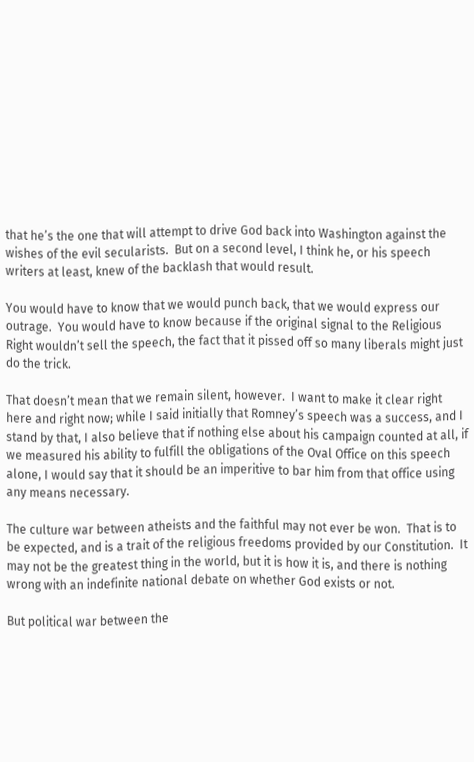that he’s the one that will attempt to drive God back into Washington against the wishes of the evil secularists.  But on a second level, I think he, or his speech writers at least, knew of the backlash that would result.

You would have to know that we would punch back, that we would express our outrage.  You would have to know because if the original signal to the Religious Right wouldn’t sell the speech, the fact that it pissed off so many liberals might just do the trick.

That doesn’t mean that we remain silent, however.  I want to make it clear right here and right now; while I said initially that Romney’s speech was a success, and I stand by that, I also believe that if nothing else about his campaign counted at all, if we measured his ability to fulfill the obligations of the Oval Office on this speech alone, I would say that it should be an imperitive to bar him from that office using any means necessary.

The culture war between atheists and the faithful may not ever be won.  That is to be expected, and is a trait of the religious freedoms provided by our Constitution.  It may not be the greatest thing in the world, but it is how it is, and there is nothing wrong with an indefinite national debate on whether God exists or not.

But political war between the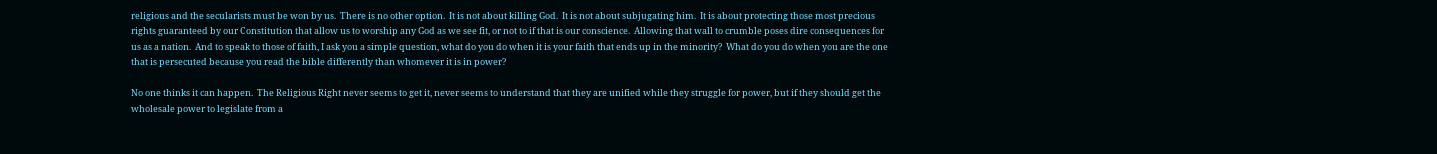religious and the secularists must be won by us.  There is no other option.  It is not about killing God.  It is not about subjugating him.  It is about protecting those most precious rights guaranteed by our Constitution that allow us to worship any God as we see fit, or not to if that is our conscience.  Allowing that wall to crumble poses dire consequences for us as a nation.  And to speak to those of faith, I ask you a simple question, what do you do when it is your faith that ends up in the minority?  What do you do when you are the one that is persecuted because you read the bible differently than whomever it is in power?

No one thinks it can happen.  The Religious Right never seems to get it, never seems to understand that they are unified while they struggle for power, but if they should get the wholesale power to legislate from a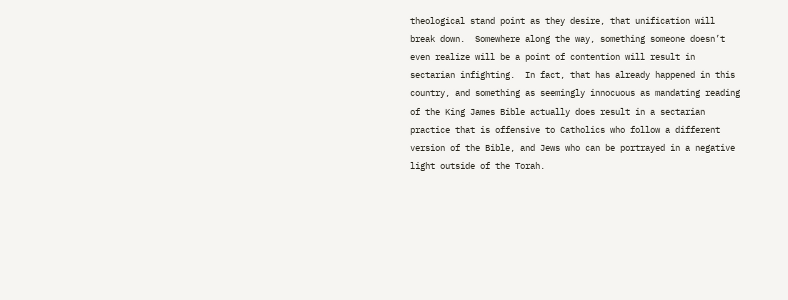theological stand point as they desire, that unification will break down.  Somewhere along the way, something someone doesn’t even realize will be a point of contention will result in sectarian infighting.  In fact, that has already happened in this country, and something as seemingly innocuous as mandating reading of the King James Bible actually does result in a sectarian practice that is offensive to Catholics who follow a different version of the Bible, and Jews who can be portrayed in a negative light outside of the Torah.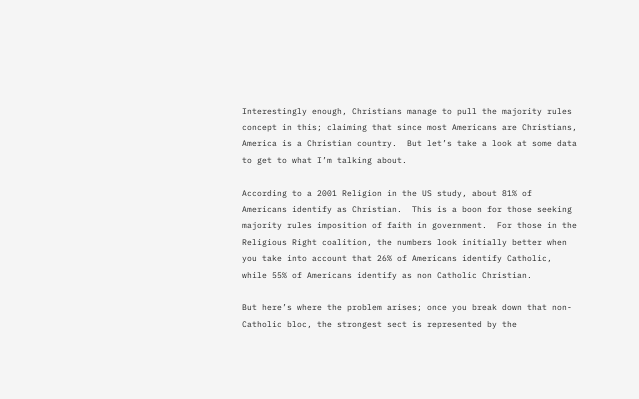Interestingly enough, Christians manage to pull the majority rules concept in this; claiming that since most Americans are Christians, America is a Christian country.  But let’s take a look at some data to get to what I’m talking about.

According to a 2001 Religion in the US study, about 81% of Americans identify as Christian.  This is a boon for those seeking majority rules imposition of faith in government.  For those in the Religious Right coalition, the numbers look initially better when you take into account that 26% of Americans identify Catholic, while 55% of Americans identify as non Catholic Christian.

But here’s where the problem arises; once you break down that non-Catholic bloc, the strongest sect is represented by the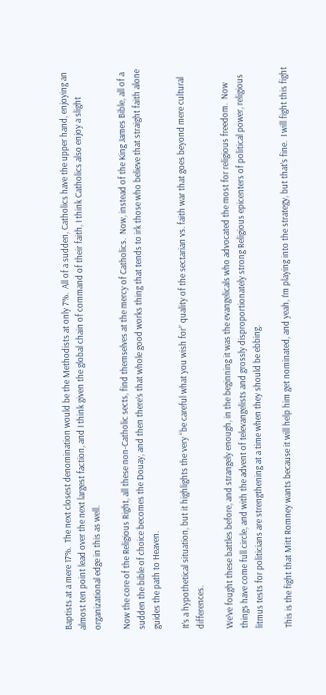Baptists at a mere 17%.  The next closest denomination would be the Methodists at only 7%.  All of a sudden, Catholics have the upper hand, enjoying an almost ten point lead over the next largest faction, and I think given the global chain of command of their faith, I think Catholics also enjoy a slight organizational edge in this as well.

Now the core of the Religious Right, all these non-Catholic sects, find themselves at the mercy of Catholics.  Now, instead of the King James Bible, all of a sudden the bible of choice becomes the Douay, and then there’s that whole good works thing that tends to irk those who believe that straight faith alone guides the path to Heaven.

It’s a hypothetical situation, but it highlights the very “be careful what you wish for” quality of the sectarian vs. faith war that goes beyond mere cultural differences.

We’ve fought these battles before, and strangely enough, in the beginning it was the evangelicals who advocated the most for religious freedom.  Now things have come full circle, and with the advent of televangelists and grossly disproportionately strong Religious epicenters of political power, religious litmus tests for politicians are strengthening at a time when they should be ebbing.

This is the fight that Mitt Romney wants because it will help him get nominated, and yeah, I’m playing into the strategy, but that’s fine.  I will fight this fight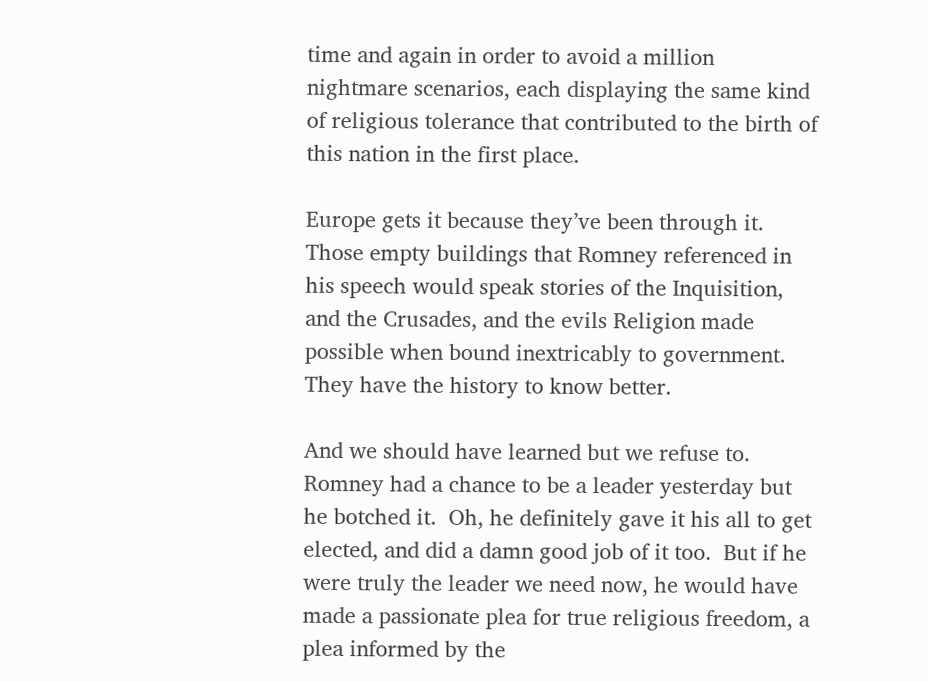time and again in order to avoid a million nightmare scenarios, each displaying the same kind of religious tolerance that contributed to the birth of this nation in the first place.

Europe gets it because they’ve been through it.  Those empty buildings that Romney referenced in his speech would speak stories of the Inquisition, and the Crusades, and the evils Religion made possible when bound inextricably to government.  They have the history to know better.

And we should have learned but we refuse to.  Romney had a chance to be a leader yesterday but he botched it.  Oh, he definitely gave it his all to get elected, and did a damn good job of it too.  But if he were truly the leader we need now, he would have made a passionate plea for true religious freedom, a plea informed by the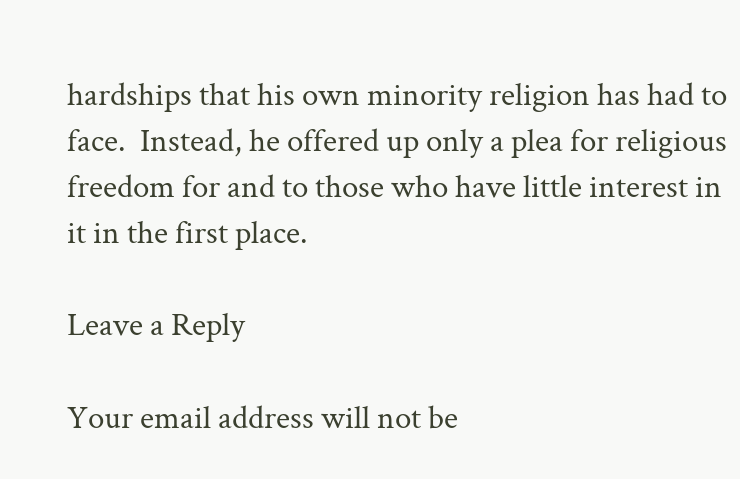hardships that his own minority religion has had to face.  Instead, he offered up only a plea for religious freedom for and to those who have little interest in it in the first place.

Leave a Reply

Your email address will not be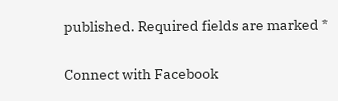published. Required fields are marked *

Connect with Facebook